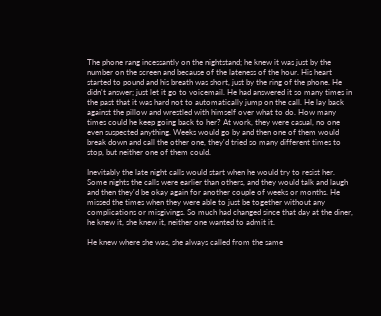The phone rang incessantly on the nightstand; he knew it was just by the number on the screen and because of the lateness of the hour. His heart started to pound and his breath was short, just by the ring of the phone. He didn't answer; just let it go to voicemail. He had answered it so many times in the past that it was hard not to automatically jump on the call. He lay back against the pillow and wrestled with himself over what to do. How many times could he keep going back to her? At work, they were casual, no one even suspected anything. Weeks would go by and then one of them would break down and call the other one, they'd tried so many different times to stop, but neither one of them could.

Inevitably the late night calls would start when he would try to resist her. Some nights the calls were earlier than others, and they would talk and laugh and then they'd be okay again for another couple of weeks or months. He missed the times when they were able to just be together without any complications or misgivings. So much had changed since that day at the diner, he knew it, she knew it, neither one wanted to admit it.

He knew where she was, she always called from the same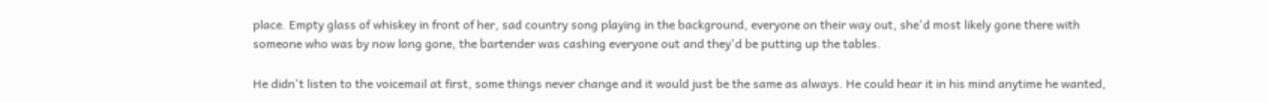place. Empty glass of whiskey in front of her, sad country song playing in the background, everyone on their way out, she'd most likely gone there with someone who was by now long gone, the bartender was cashing everyone out and they'd be putting up the tables.

He didn't listen to the voicemail at first, some things never change and it would just be the same as always. He could hear it in his mind anytime he wanted,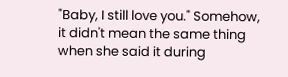"Baby, I still love you." Somehow, it didn't mean the same thing when she said it during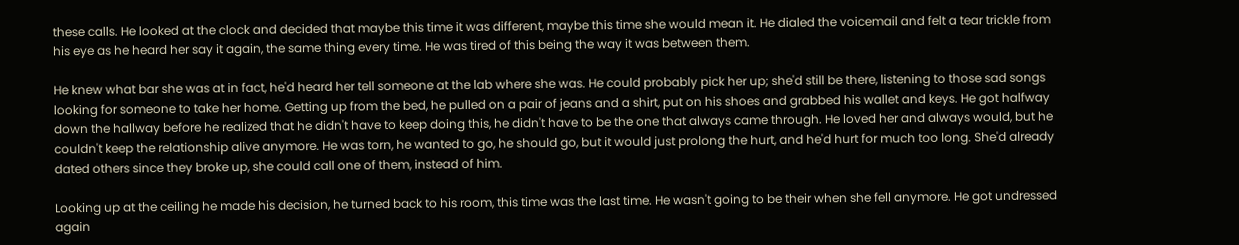these calls. He looked at the clock and decided that maybe this time it was different, maybe this time she would mean it. He dialed the voicemail and felt a tear trickle from his eye as he heard her say it again, the same thing every time. He was tired of this being the way it was between them.

He knew what bar she was at in fact, he'd heard her tell someone at the lab where she was. He could probably pick her up; she'd still be there, listening to those sad songs looking for someone to take her home. Getting up from the bed, he pulled on a pair of jeans and a shirt, put on his shoes and grabbed his wallet and keys. He got halfway down the hallway before he realized that he didn't have to keep doing this, he didn't have to be the one that always came through. He loved her and always would, but he couldn't keep the relationship alive anymore. He was torn, he wanted to go, he should go, but it would just prolong the hurt, and he'd hurt for much too long. She'd already dated others since they broke up, she could call one of them, instead of him.

Looking up at the ceiling he made his decision, he turned back to his room, this time was the last time. He wasn't going to be their when she fell anymore. He got undressed again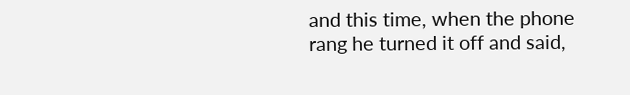and this time, when the phone rang he turned it off and said,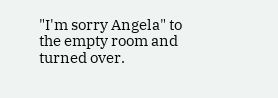"I'm sorry Angela" to the empty room and turned over.